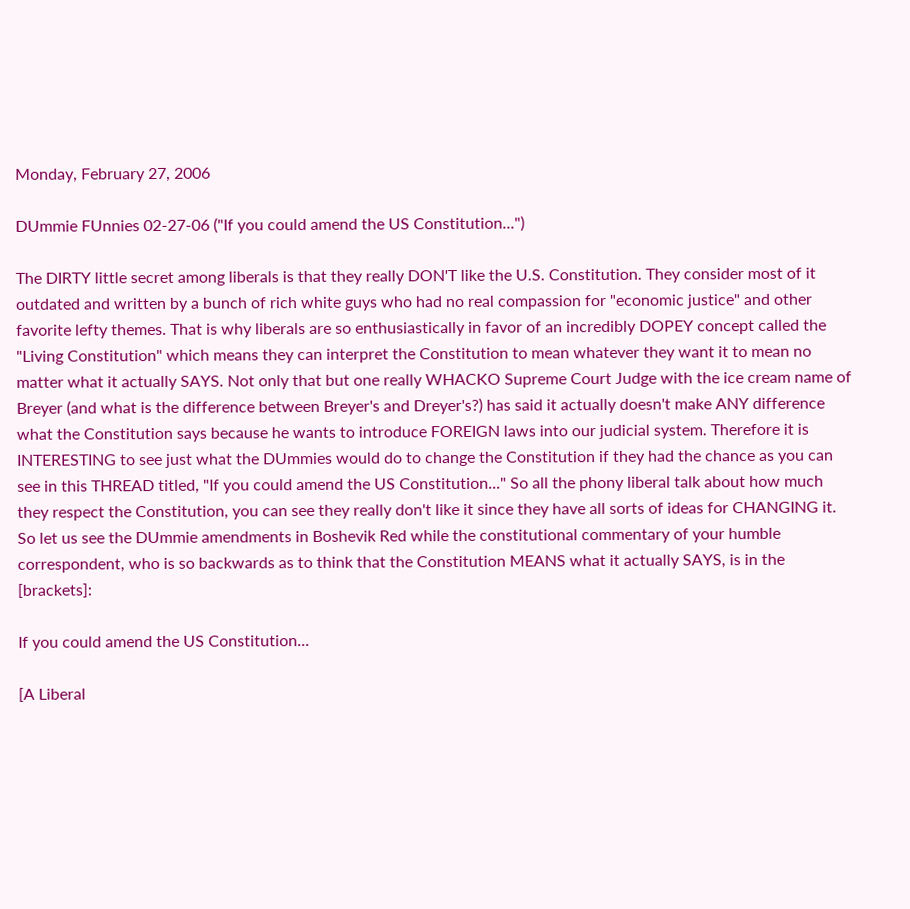Monday, February 27, 2006

DUmmie FUnnies 02-27-06 ("If you could amend the US Constitution...")

The DIRTY little secret among liberals is that they really DON'T like the U.S. Constitution. They consider most of it outdated and written by a bunch of rich white guys who had no real compassion for "economic justice" and other favorite lefty themes. That is why liberals are so enthusiastically in favor of an incredibly DOPEY concept called the "Living Constitution" which means they can interpret the Constitution to mean whatever they want it to mean no matter what it actually SAYS. Not only that but one really WHACKO Supreme Court Judge with the ice cream name of Breyer (and what is the difference between Breyer's and Dreyer's?) has said it actually doesn't make ANY difference what the Constitution says because he wants to introduce FOREIGN laws into our judicial system. Therefore it is INTERESTING to see just what the DUmmies would do to change the Constitution if they had the chance as you can see in this THREAD titled, "If you could amend the US Constitution..." So all the phony liberal talk about how much they respect the Constitution, you can see they really don't like it since they have all sorts of ideas for CHANGING it. So let us see the DUmmie amendments in Boshevik Red while the constitutional commentary of your humble correspondent, who is so backwards as to think that the Constitution MEANS what it actually SAYS, is in the [brackets]:

If you could amend the US Constitution...

[A Liberal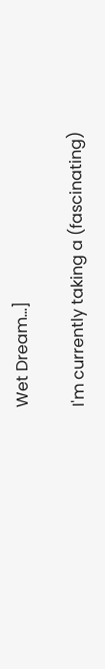Wet Dream...]

I'm currently taking a (fascinating)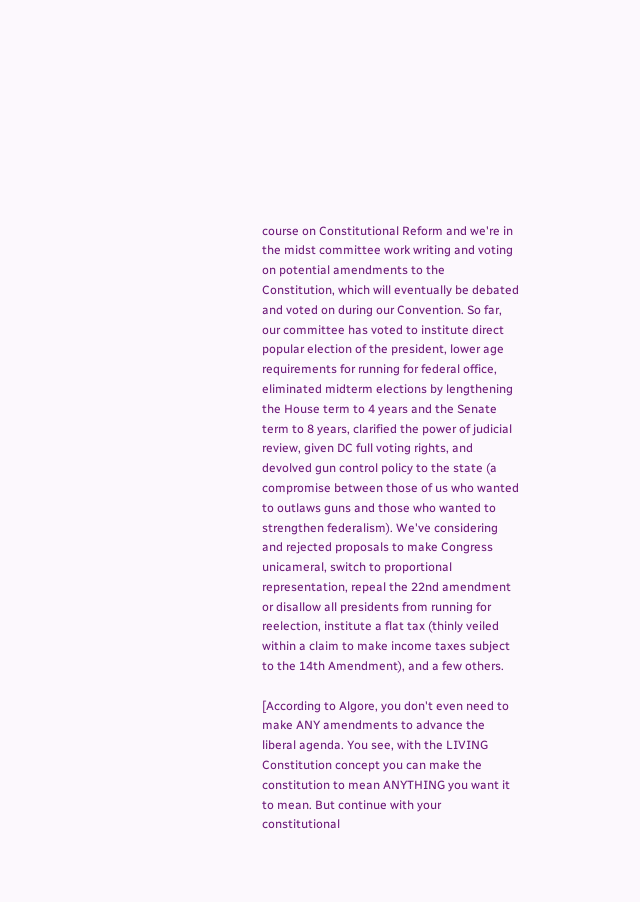course on Constitutional Reform and we're in the midst committee work writing and voting on potential amendments to the Constitution, which will eventually be debated and voted on during our Convention. So far, our committee has voted to institute direct popular election of the president, lower age requirements for running for federal office, eliminated midterm elections by lengthening the House term to 4 years and the Senate term to 8 years, clarified the power of judicial review, given DC full voting rights, and devolved gun control policy to the state (a compromise between those of us who wanted to outlaws guns and those who wanted to strengthen federalism). We've considering and rejected proposals to make Congress unicameral, switch to proportional representation, repeal the 22nd amendment or disallow all presidents from running for reelection, institute a flat tax (thinly veiled within a claim to make income taxes subject to the 14th Amendment), and a few others.

[According to Algore, you don't even need to make ANY amendments to advance the liberal agenda. You see, with the LIVING Constitution concept you can make the constitution to mean ANYTHING you want it to mean. But continue with your constitutional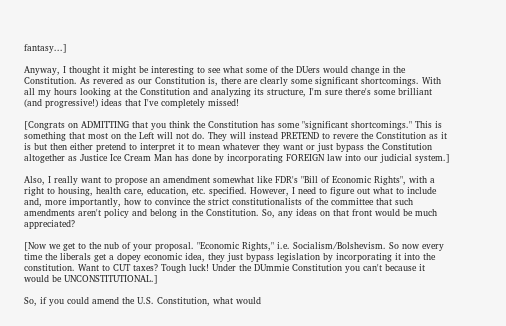fantasy...]

Anyway, I thought it might be interesting to see what some of the DUers would change in the Constitution. As revered as our Constitution is, there are clearly some significant shortcomings. With all my hours looking at the Constitution and analyzing its structure, I'm sure there's some brilliant (and progressive!) ideas that I've completely missed!

[Congrats on ADMITTING that you think the Constitution has some "significant shortcomings." This is something that most on the Left will not do. They will instead PRETEND to revere the Constitution as it is but then either pretend to interpret it to mean whatever they want or just bypass the Constitution altogether as Justice Ice Cream Man has done by incorporating FOREIGN law into our judicial system.]

Also, I really want to propose an amendment somewhat like FDR's "Bill of Economic Rights", with a right to housing, health care, education, etc. specified. However, I need to figure out what to include and, more importantly, how to convince the strict constitutionalists of the committee that such amendments aren't policy and belong in the Constitution. So, any ideas on that front would be much appreciated?

[Now we get to the nub of your proposal. "Economic Rights," i.e. Socialism/Bolshevism. So now every time the liberals get a dopey economic idea, they just bypass legislation by incorporating it into the constitution. Want to CUT taxes? Tough luck! Under the DUmmie Constitution you can't because it would be UNCONSTITUTIONAL.]

So, if you could amend the U.S. Constitution, what would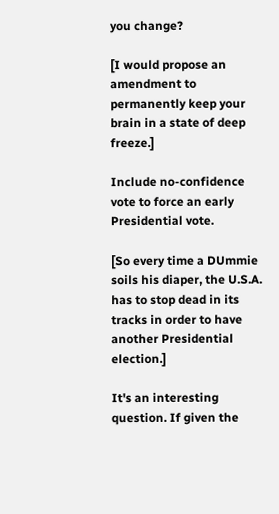you change?

[I would propose an amendment to permanently keep your brain in a state of deep freeze.]

Include no-confidence vote to force an early Presidential vote.

[So every time a DUmmie soils his diaper, the U.S.A. has to stop dead in its tracks in order to have another Presidential election.]

It's an interesting question. If given the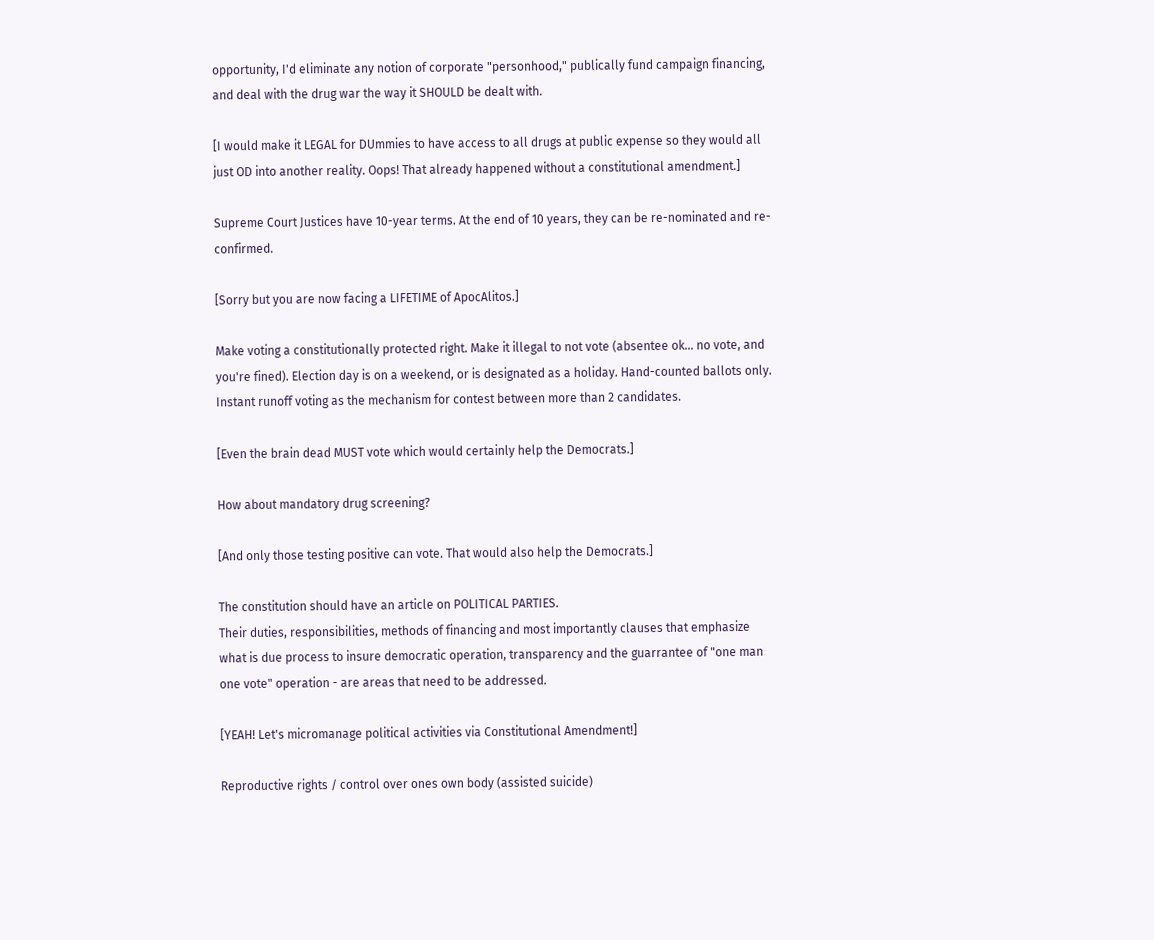opportunity, I'd eliminate any notion of corporate "personhood," publically fund campaign financing, and deal with the drug war the way it SHOULD be dealt with.

[I would make it LEGAL for DUmmies to have access to all drugs at public expense so they would all just OD into another reality. Oops! That already happened without a constitutional amendment.]

Supreme Court Justices have 10-year terms. At the end of 10 years, they can be re-nominated and re-confirmed.

[Sorry but you are now facing a LIFETIME of ApocAlitos.]

Make voting a constitutionally protected right. Make it illegal to not vote (absentee ok... no vote, and you're fined). Election day is on a weekend, or is designated as a holiday. Hand-counted ballots only. Instant runoff voting as the mechanism for contest between more than 2 candidates.

[Even the brain dead MUST vote which would certainly help the Democrats.]

How about mandatory drug screening?

[And only those testing positive can vote. That would also help the Democrats.]

The constitution should have an article on POLITICAL PARTIES.
Their duties, responsibilities, methods of financing and most importantly clauses that emphasize what is due process to insure democratic operation, transparency and the guarrantee of "one man one vote" operation - are areas that need to be addressed.

[YEAH! Let's micromanage political activities via Constitutional Amendment!]

Reproductive rights / control over ones own body (assisted suicide)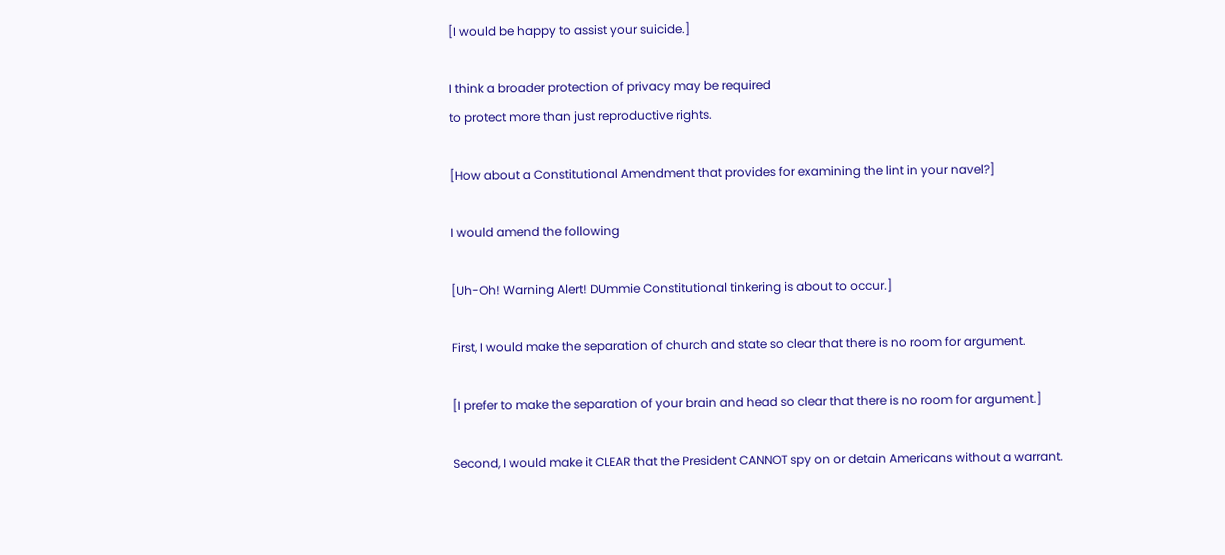[I would be happy to assist your suicide.]

I think a broader protection of privacy may be required
to protect more than just reproductive rights.

[How about a Constitutional Amendment that provides for examining the lint in your navel?]

I would amend the following

[Uh-Oh! Warning Alert! DUmmie Constitutional tinkering is about to occur.]

First, I would make the separation of church and state so clear that there is no room for argument.

[I prefer to make the separation of your brain and head so clear that there is no room for argument.]

Second, I would make it CLEAR that the President CANNOT spy on or detain Americans without a warrant.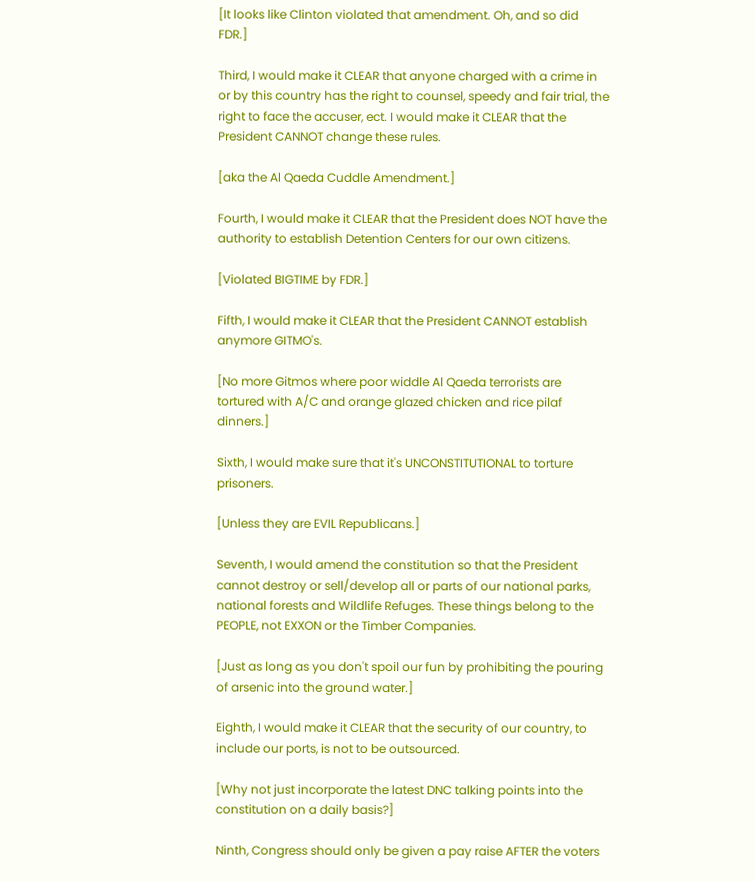[It looks like Clinton violated that amendment. Oh, and so did FDR.]

Third, I would make it CLEAR that anyone charged with a crime in or by this country has the right to counsel, speedy and fair trial, the right to face the accuser, ect. I would make it CLEAR that the President CANNOT change these rules.

[aka the Al Qaeda Cuddle Amendment.]

Fourth, I would make it CLEAR that the President does NOT have the authority to establish Detention Centers for our own citizens.

[Violated BIGTIME by FDR.]

Fifth, I would make it CLEAR that the President CANNOT establish anymore GITMO's.

[No more Gitmos where poor widdle Al Qaeda terrorists are tortured with A/C and orange glazed chicken and rice pilaf dinners.]

Sixth, I would make sure that it's UNCONSTITUTIONAL to torture prisoners.

[Unless they are EVIL Republicans.]

Seventh, I would amend the constitution so that the President cannot destroy or sell/develop all or parts of our national parks, national forests and Wildlife Refuges. These things belong to the PEOPLE, not EXXON or the Timber Companies.

[Just as long as you don't spoil our fun by prohibiting the pouring of arsenic into the ground water.]

Eighth, I would make it CLEAR that the security of our country, to include our ports, is not to be outsourced.

[Why not just incorporate the latest DNC talking points into the constitution on a daily basis?]

Ninth, Congress should only be given a pay raise AFTER the voters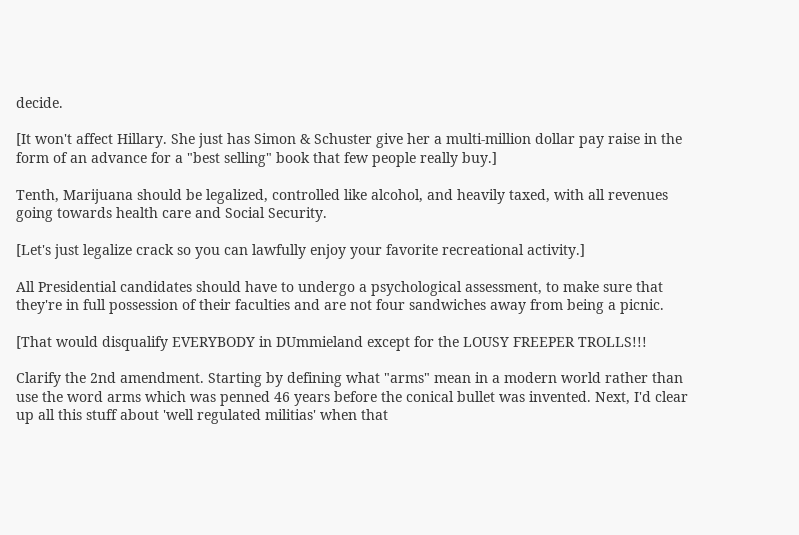decide.

[It won't affect Hillary. She just has Simon & Schuster give her a multi-million dollar pay raise in the form of an advance for a "best selling" book that few people really buy.]

Tenth, Marijuana should be legalized, controlled like alcohol, and heavily taxed, with all revenues going towards health care and Social Security.

[Let's just legalize crack so you can lawfully enjoy your favorite recreational activity.]

All Presidential candidates should have to undergo a psychological assessment, to make sure that they're in full possession of their faculties and are not four sandwiches away from being a picnic.

[That would disqualify EVERYBODY in DUmmieland except for the LOUSY FREEPER TROLLS!!!

Clarify the 2nd amendment. Starting by defining what "arms" mean in a modern world rather than use the word arms which was penned 46 years before the conical bullet was invented. Next, I'd clear up all this stuff about 'well regulated militias' when that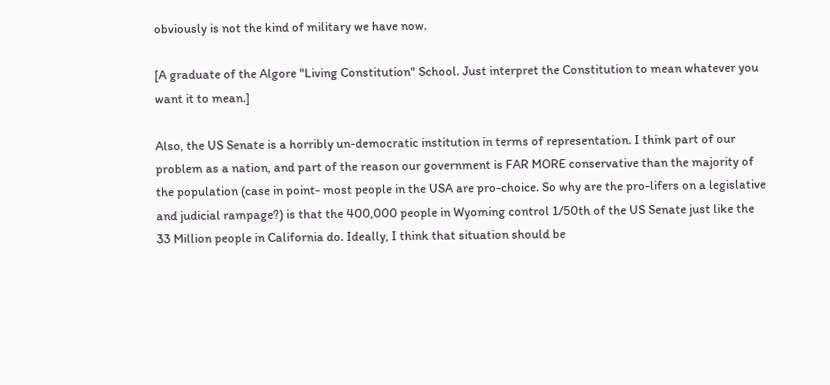obviously is not the kind of military we have now.

[A graduate of the Algore "Living Constitution" School. Just interpret the Constitution to mean whatever you want it to mean.]

Also, the US Senate is a horribly un-democratic institution in terms of representation. I think part of our problem as a nation, and part of the reason our government is FAR MORE conservative than the majority of the population (case in point- most people in the USA are pro-choice. So why are the pro-lifers on a legislative and judicial rampage?) is that the 400,000 people in Wyoming control 1/50th of the US Senate just like the 33 Million people in California do. Ideally, I think that situation should be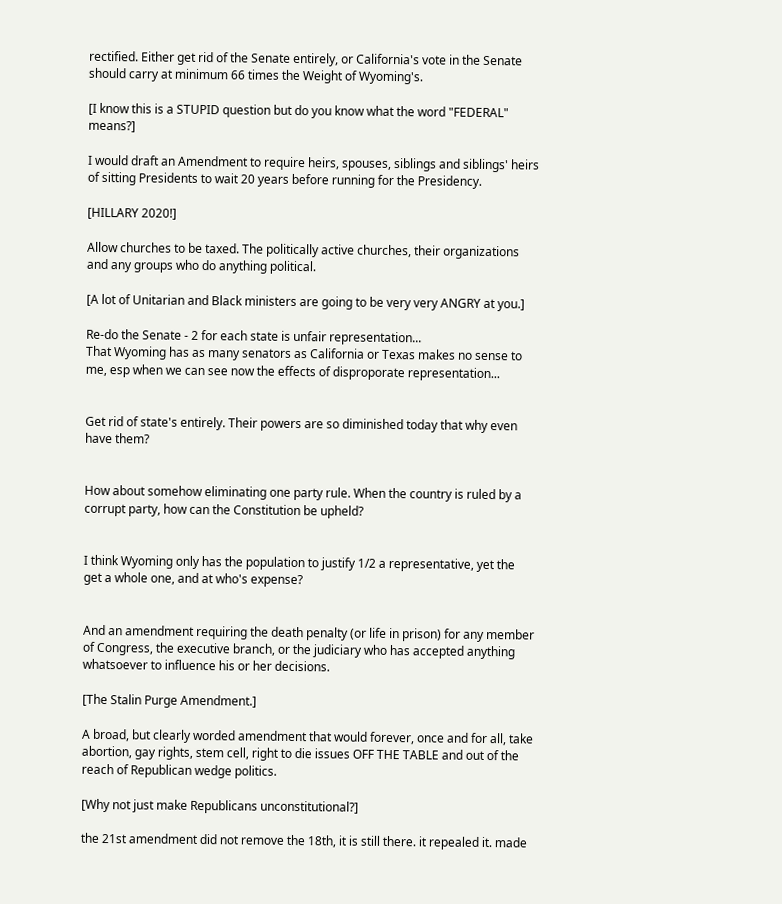rectified. Either get rid of the Senate entirely, or California's vote in the Senate should carry at minimum 66 times the Weight of Wyoming's.

[I know this is a STUPID question but do you know what the word "FEDERAL" means?]

I would draft an Amendment to require heirs, spouses, siblings and siblings' heirs of sitting Presidents to wait 20 years before running for the Presidency.

[HILLARY 2020!]

Allow churches to be taxed. The politically active churches, their organizations and any groups who do anything political.

[A lot of Unitarian and Black ministers are going to be very very ANGRY at you.]

Re-do the Senate - 2 for each state is unfair representation...
That Wyoming has as many senators as California or Texas makes no sense to me, esp when we can see now the effects of disproporate representation...


Get rid of state's entirely. Their powers are so diminished today that why even have them?


How about somehow eliminating one party rule. When the country is ruled by a corrupt party, how can the Constitution be upheld?


I think Wyoming only has the population to justify 1/2 a representative, yet the get a whole one, and at who's expense?


And an amendment requiring the death penalty (or life in prison) for any member of Congress, the executive branch, or the judiciary who has accepted anything whatsoever to influence his or her decisions.

[The Stalin Purge Amendment.]

A broad, but clearly worded amendment that would forever, once and for all, take abortion, gay rights, stem cell, right to die issues OFF THE TABLE and out of the reach of Republican wedge politics.

[Why not just make Republicans unconstitutional?]

the 21st amendment did not remove the 18th, it is still there. it repealed it. made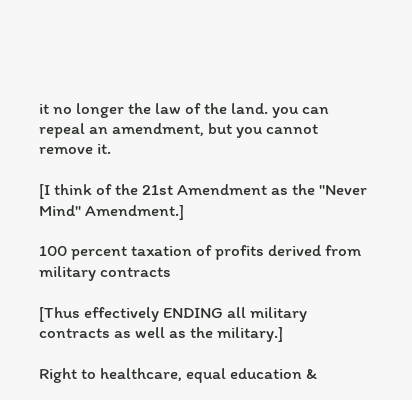it no longer the law of the land. you can repeal an amendment, but you cannot remove it.

[I think of the 21st Amendment as the "Never Mind" Amendment.]

100 percent taxation of profits derived from military contracts

[Thus effectively ENDING all military contracts as well as the military.]

Right to healthcare, equal education &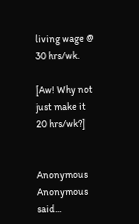living wage @ 30 hrs/wk.

[Aw! Why not just make it 20 hrs/wk?]


Anonymous Anonymous said...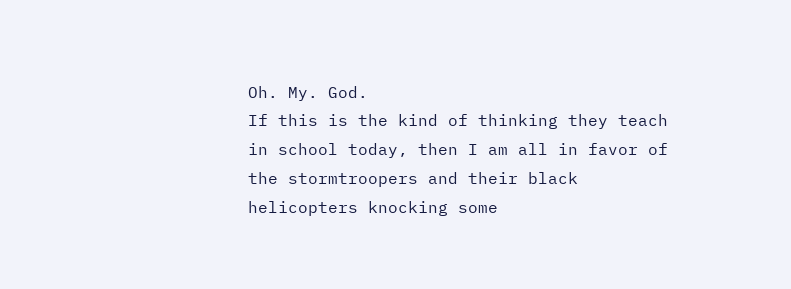Oh. My. God.
If this is the kind of thinking they teach in school today, then I am all in favor of the stormtroopers and their black helicopters knocking some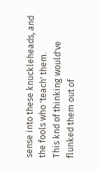sense into these knuckleheads, and the fools who 'teach' them.
This knd of thinking would've flunked them out of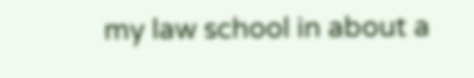my law school in about a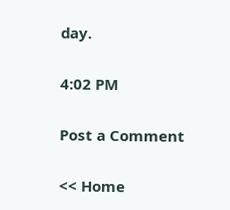day.

4:02 PM

Post a Comment

<< Home